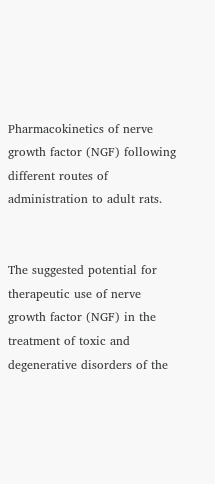Pharmacokinetics of nerve growth factor (NGF) following different routes of administration to adult rats.


The suggested potential for therapeutic use of nerve growth factor (NGF) in the treatment of toxic and degenerative disorders of the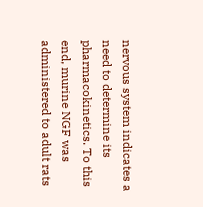nervous system indicates a need to determine its pharmacokinetics. To this end, murine NGF was administered to adult rats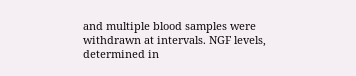and multiple blood samples were withdrawn at intervals. NGF levels, determined in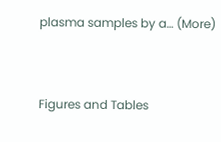plasma samples by a… (More)


Figures and Tables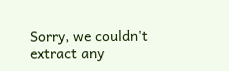Sorry, we couldn't extract any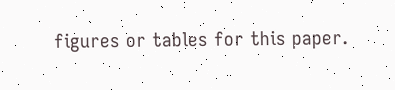figures or tables for this paper.